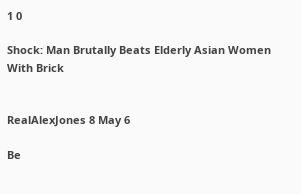1 0

Shock: Man Brutally Beats Elderly Asian Women With Brick


RealAlexJones 8 May 6

Be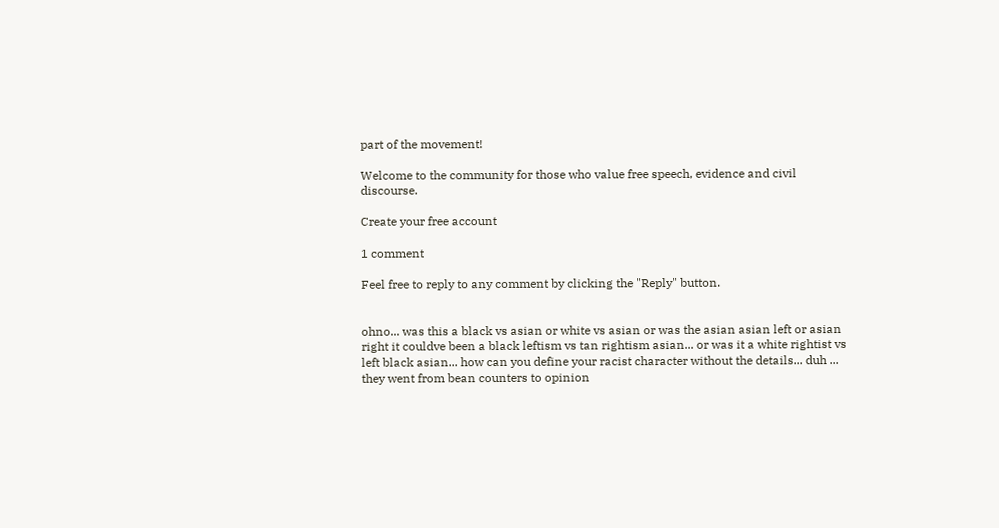part of the movement!

Welcome to the community for those who value free speech, evidence and civil discourse.

Create your free account

1 comment

Feel free to reply to any comment by clicking the "Reply" button.


ohno... was this a black vs asian or white vs asian or was the asian asian left or asian right it couldve been a black leftism vs tan rightism asian... or was it a white rightist vs left black asian... how can you define your racist character without the details... duh ...
they went from bean counters to opinion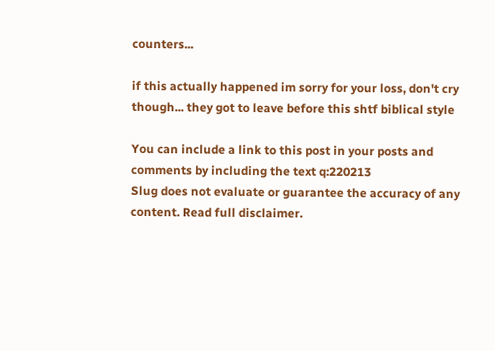counters...

if this actually happened im sorry for your loss, don't cry though... they got to leave before this shtf biblical style

You can include a link to this post in your posts and comments by including the text q:220213
Slug does not evaluate or guarantee the accuracy of any content. Read full disclaimer.